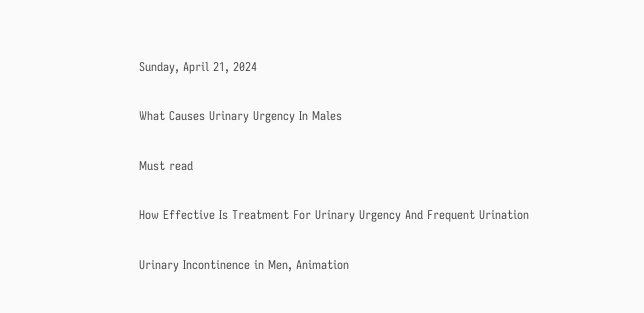Sunday, April 21, 2024

What Causes Urinary Urgency In Males

Must read

How Effective Is Treatment For Urinary Urgency And Frequent Urination

Urinary Incontinence in Men, Animation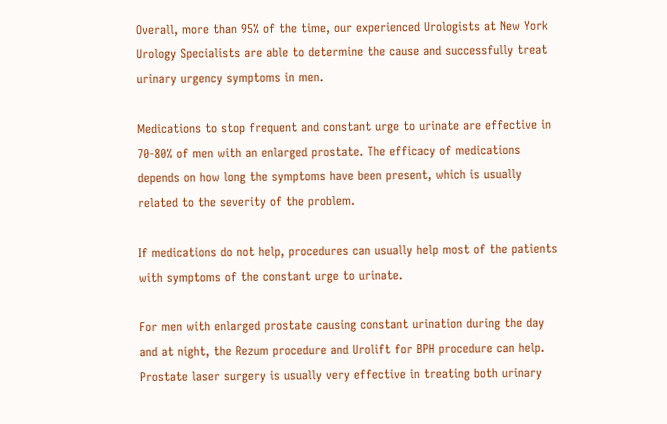Overall, more than 95% of the time, our experienced Urologists at New York Urology Specialists are able to determine the cause and successfully treat urinary urgency symptoms in men.

Medications to stop frequent and constant urge to urinate are effective in 70-80% of men with an enlarged prostate. The efficacy of medications depends on how long the symptoms have been present, which is usually related to the severity of the problem.

If medications do not help, procedures can usually help most of the patients with symptoms of the constant urge to urinate.

For men with enlarged prostate causing constant urination during the day and at night, the Rezum procedure and Urolift for BPH procedure can help. Prostate laser surgery is usually very effective in treating both urinary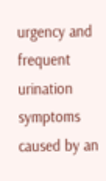urgency and frequent urination symptoms caused by an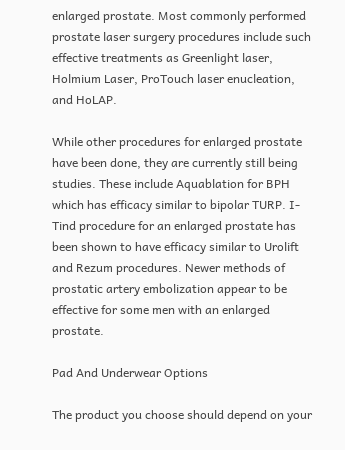enlarged prostate. Most commonly performed prostate laser surgery procedures include such effective treatments as Greenlight laser, Holmium Laser, ProTouch laser enucleation, and HoLAP.

While other procedures for enlarged prostate have been done, they are currently still being studies. These include Aquablation for BPH which has efficacy similar to bipolar TURP. I-Tind procedure for an enlarged prostate has been shown to have efficacy similar to Urolift and Rezum procedures. Newer methods of prostatic artery embolization appear to be effective for some men with an enlarged prostate.

Pad And Underwear Options

The product you choose should depend on your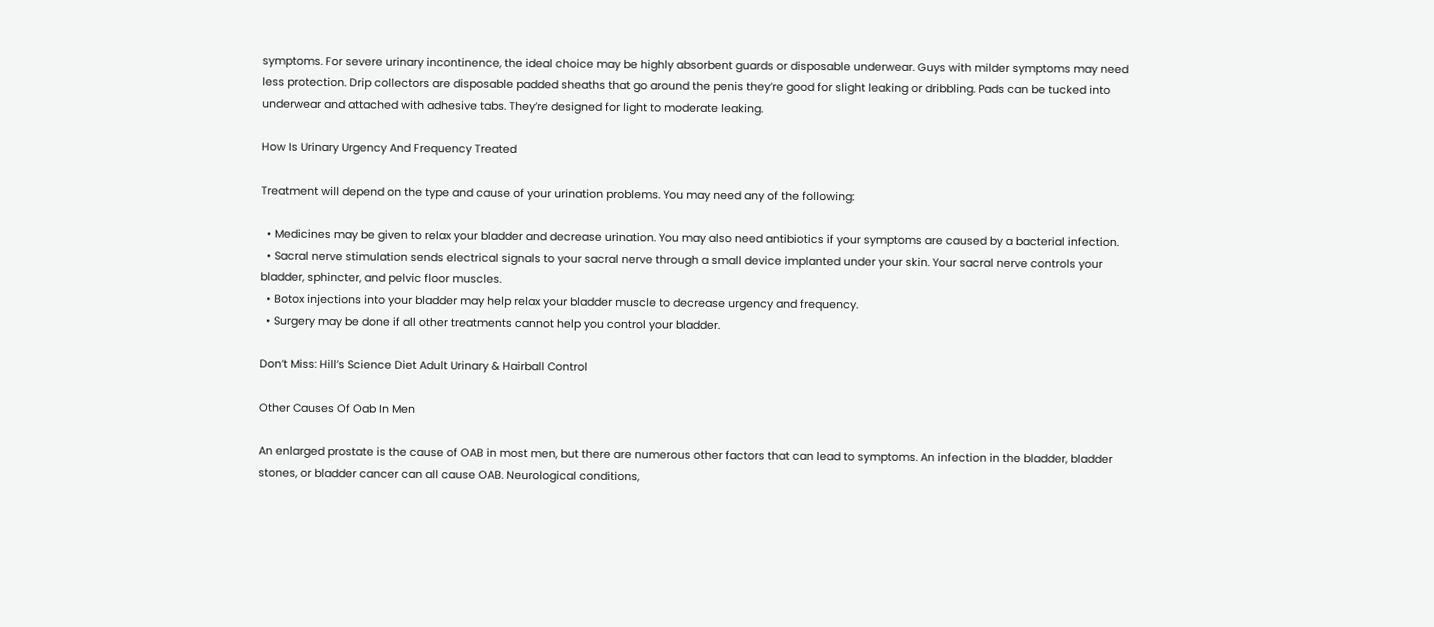symptoms. For severe urinary incontinence, the ideal choice may be highly absorbent guards or disposable underwear. Guys with milder symptoms may need less protection. Drip collectors are disposable padded sheaths that go around the penis they’re good for slight leaking or dribbling. Pads can be tucked into underwear and attached with adhesive tabs. They’re designed for light to moderate leaking.

How Is Urinary Urgency And Frequency Treated

Treatment will depend on the type and cause of your urination problems. You may need any of the following:

  • Medicines may be given to relax your bladder and decrease urination. You may also need antibiotics if your symptoms are caused by a bacterial infection.
  • Sacral nerve stimulation sends electrical signals to your sacral nerve through a small device implanted under your skin. Your sacral nerve controls your bladder, sphincter, and pelvic floor muscles.
  • Botox injections into your bladder may help relax your bladder muscle to decrease urgency and frequency.
  • Surgery may be done if all other treatments cannot help you control your bladder.

Don’t Miss: Hill’s Science Diet Adult Urinary & Hairball Control

Other Causes Of Oab In Men

An enlarged prostate is the cause of OAB in most men, but there are numerous other factors that can lead to symptoms. An infection in the bladder, bladder stones, or bladder cancer can all cause OAB. Neurological conditions,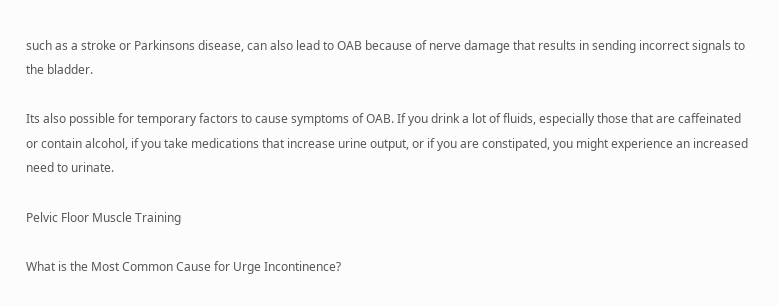such as a stroke or Parkinsons disease, can also lead to OAB because of nerve damage that results in sending incorrect signals to the bladder.

Its also possible for temporary factors to cause symptoms of OAB. If you drink a lot of fluids, especially those that are caffeinated or contain alcohol, if you take medications that increase urine output, or if you are constipated, you might experience an increased need to urinate.

Pelvic Floor Muscle Training

What is the Most Common Cause for Urge Incontinence?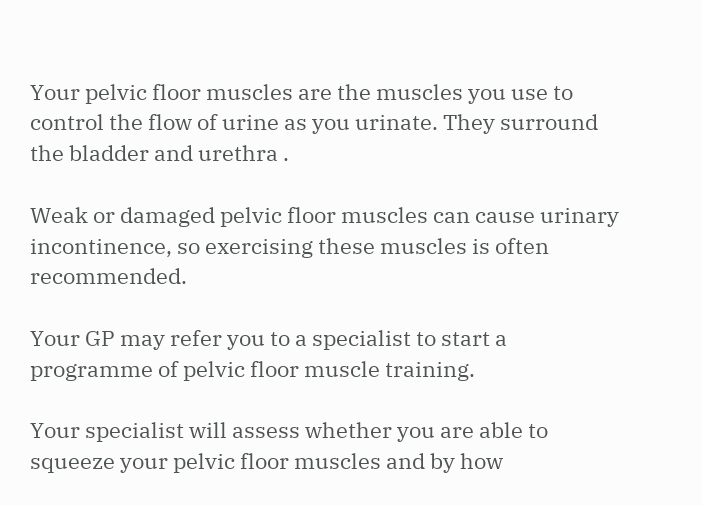Your pelvic floor muscles are the muscles you use to control the flow of urine as you urinate. They surround the bladder and urethra .

Weak or damaged pelvic floor muscles can cause urinary incontinence, so exercising these muscles is often recommended.

Your GP may refer you to a specialist to start a programme of pelvic floor muscle training.

Your specialist will assess whether you are able to squeeze your pelvic floor muscles and by how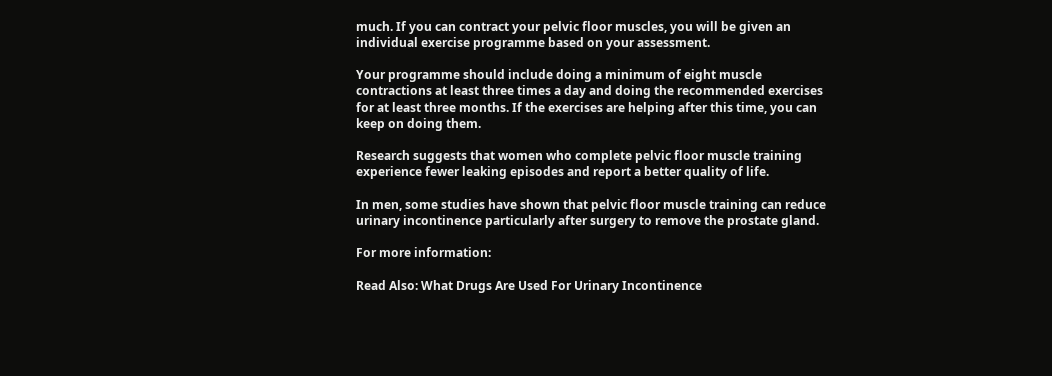much. If you can contract your pelvic floor muscles, you will be given an individual exercise programme based on your assessment.

Your programme should include doing a minimum of eight muscle contractions at least three times a day and doing the recommended exercises for at least three months. If the exercises are helping after this time, you can keep on doing them.

Research suggests that women who complete pelvic floor muscle training experience fewer leaking episodes and report a better quality of life.

In men, some studies have shown that pelvic floor muscle training can reduce urinary incontinence particularly after surgery to remove the prostate gland.

For more information:

Read Also: What Drugs Are Used For Urinary Incontinence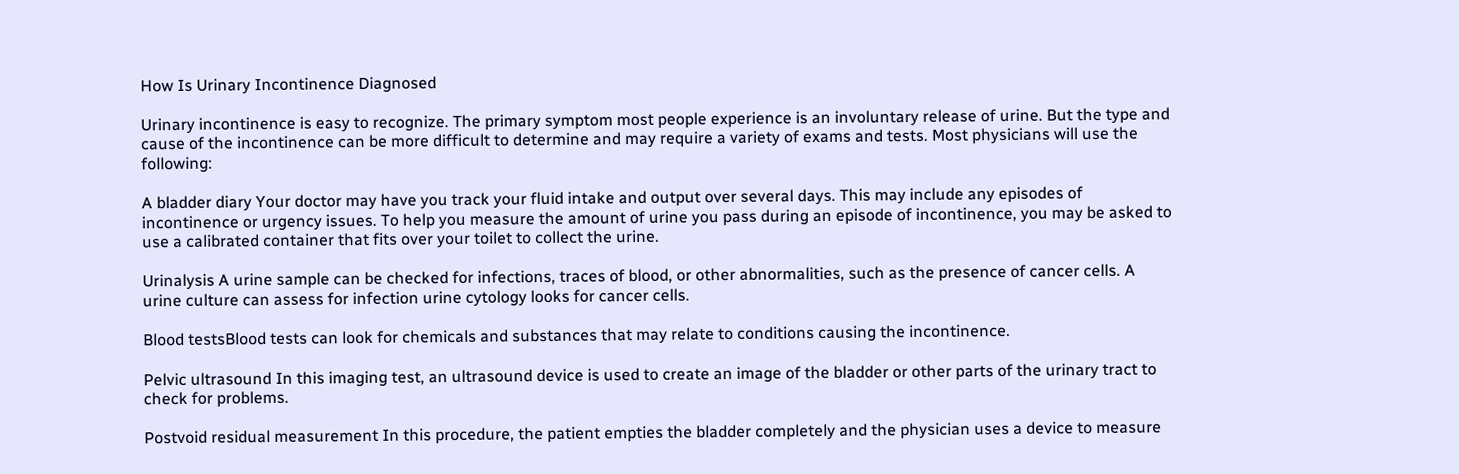How Is Urinary Incontinence Diagnosed

Urinary incontinence is easy to recognize. The primary symptom most people experience is an involuntary release of urine. But the type and cause of the incontinence can be more difficult to determine and may require a variety of exams and tests. Most physicians will use the following:

A bladder diary Your doctor may have you track your fluid intake and output over several days. This may include any episodes of incontinence or urgency issues. To help you measure the amount of urine you pass during an episode of incontinence, you may be asked to use a calibrated container that fits over your toilet to collect the urine.

Urinalysis A urine sample can be checked for infections, traces of blood, or other abnormalities, such as the presence of cancer cells. A urine culture can assess for infection urine cytology looks for cancer cells.

Blood testsBlood tests can look for chemicals and substances that may relate to conditions causing the incontinence.

Pelvic ultrasound In this imaging test, an ultrasound device is used to create an image of the bladder or other parts of the urinary tract to check for problems.

Postvoid residual measurement In this procedure, the patient empties the bladder completely and the physician uses a device to measure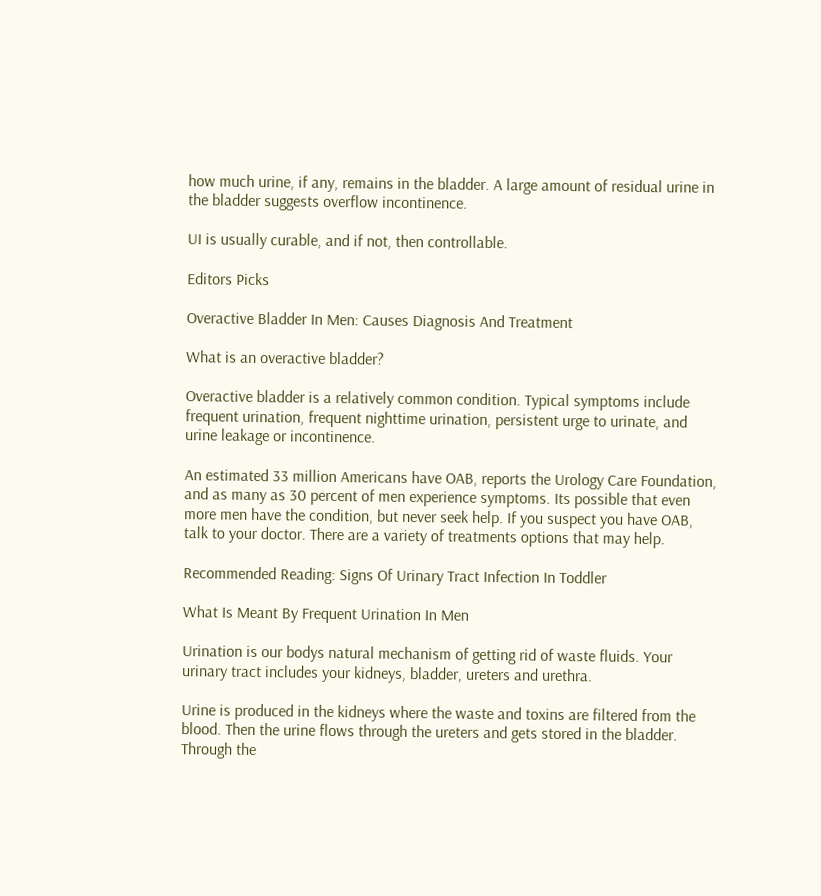how much urine, if any, remains in the bladder. A large amount of residual urine in the bladder suggests overflow incontinence.

UI is usually curable, and if not, then controllable.

Editors Picks

Overactive Bladder In Men: Causes Diagnosis And Treatment

What is an overactive bladder?

Overactive bladder is a relatively common condition. Typical symptoms include frequent urination, frequent nighttime urination, persistent urge to urinate, and urine leakage or incontinence.

An estimated 33 million Americans have OAB, reports the Urology Care Foundation, and as many as 30 percent of men experience symptoms. Its possible that even more men have the condition, but never seek help. If you suspect you have OAB, talk to your doctor. There are a variety of treatments options that may help.

Recommended Reading: Signs Of Urinary Tract Infection In Toddler

What Is Meant By Frequent Urination In Men

Urination is our bodys natural mechanism of getting rid of waste fluids. Your urinary tract includes your kidneys, bladder, ureters and urethra.

Urine is produced in the kidneys where the waste and toxins are filtered from the blood. Then the urine flows through the ureters and gets stored in the bladder. Through the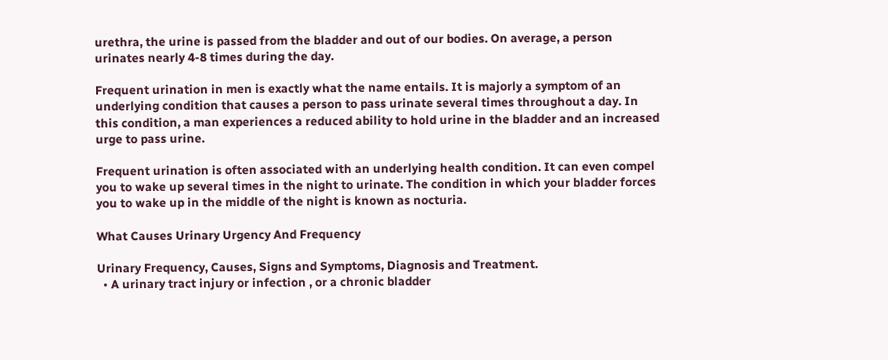urethra, the urine is passed from the bladder and out of our bodies. On average, a person urinates nearly 4-8 times during the day.

Frequent urination in men is exactly what the name entails. It is majorly a symptom of an underlying condition that causes a person to pass urinate several times throughout a day. In this condition, a man experiences a reduced ability to hold urine in the bladder and an increased urge to pass urine.

Frequent urination is often associated with an underlying health condition. It can even compel you to wake up several times in the night to urinate. The condition in which your bladder forces you to wake up in the middle of the night is known as nocturia.

What Causes Urinary Urgency And Frequency

Urinary Frequency, Causes, Signs and Symptoms, Diagnosis and Treatment.
  • A urinary tract injury or infection , or a chronic bladder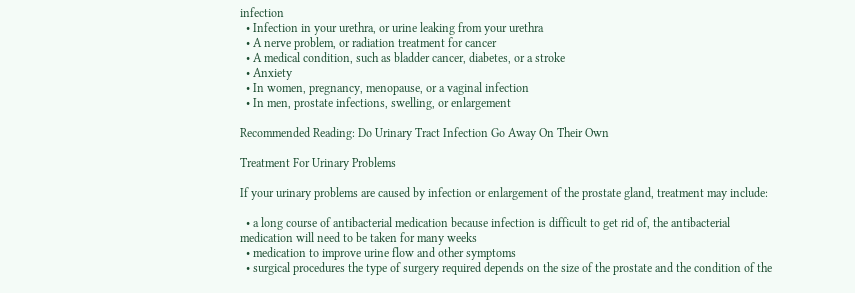infection
  • Infection in your urethra, or urine leaking from your urethra
  • A nerve problem, or radiation treatment for cancer
  • A medical condition, such as bladder cancer, diabetes, or a stroke
  • Anxiety
  • In women, pregnancy, menopause, or a vaginal infection
  • In men, prostate infections, swelling, or enlargement

Recommended Reading: Do Urinary Tract Infection Go Away On Their Own

Treatment For Urinary Problems

If your urinary problems are caused by infection or enlargement of the prostate gland, treatment may include:

  • a long course of antibacterial medication because infection is difficult to get rid of, the antibacterial medication will need to be taken for many weeks
  • medication to improve urine flow and other symptoms
  • surgical procedures the type of surgery required depends on the size of the prostate and the condition of the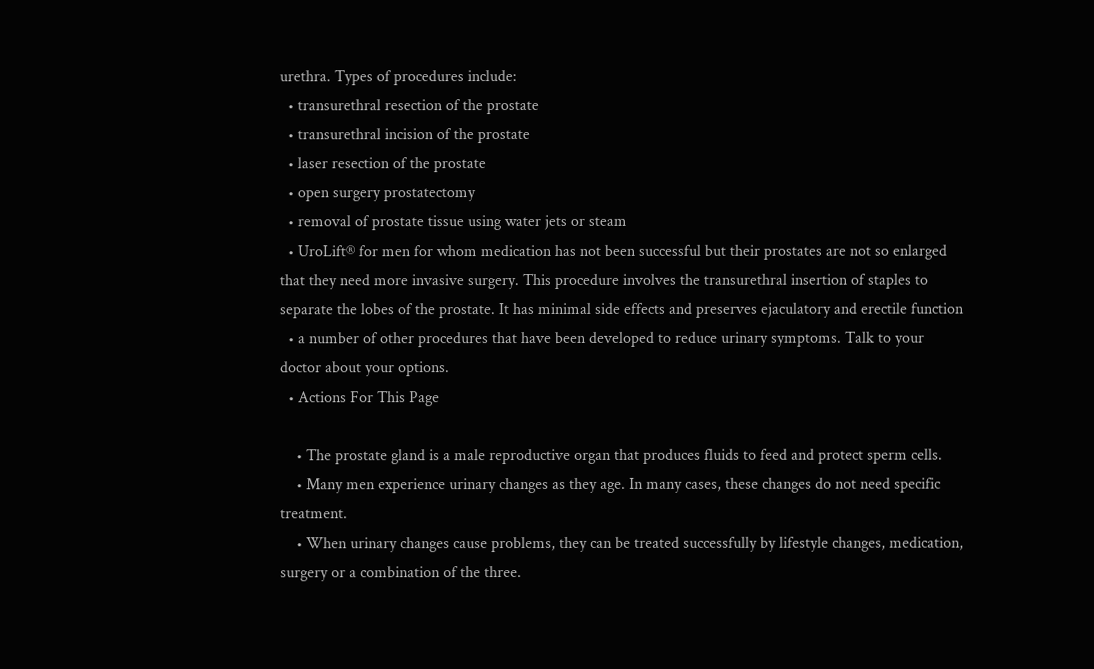urethra. Types of procedures include:
  • transurethral resection of the prostate
  • transurethral incision of the prostate
  • laser resection of the prostate
  • open surgery prostatectomy
  • removal of prostate tissue using water jets or steam
  • UroLift® for men for whom medication has not been successful but their prostates are not so enlarged that they need more invasive surgery. This procedure involves the transurethral insertion of staples to separate the lobes of the prostate. It has minimal side effects and preserves ejaculatory and erectile function
  • a number of other procedures that have been developed to reduce urinary symptoms. Talk to your doctor about your options.
  • Actions For This Page

    • The prostate gland is a male reproductive organ that produces fluids to feed and protect sperm cells.
    • Many men experience urinary changes as they age. In many cases, these changes do not need specific treatment.
    • When urinary changes cause problems, they can be treated successfully by lifestyle changes, medication, surgery or a combination of the three.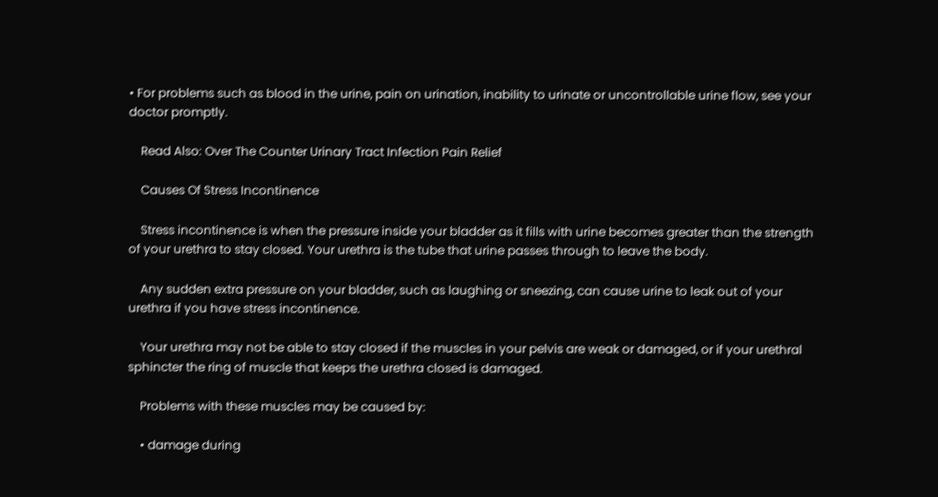• For problems such as blood in the urine, pain on urination, inability to urinate or uncontrollable urine flow, see your doctor promptly.

    Read Also: Over The Counter Urinary Tract Infection Pain Relief

    Causes Of Stress Incontinence

    Stress incontinence is when the pressure inside your bladder as it fills with urine becomes greater than the strength of your urethra to stay closed. Your urethra is the tube that urine passes through to leave the body.

    Any sudden extra pressure on your bladder, such as laughing or sneezing, can cause urine to leak out of your urethra if you have stress incontinence.

    Your urethra may not be able to stay closed if the muscles in your pelvis are weak or damaged, or if your urethral sphincter the ring of muscle that keeps the urethra closed is damaged.

    Problems with these muscles may be caused by:

    • damage during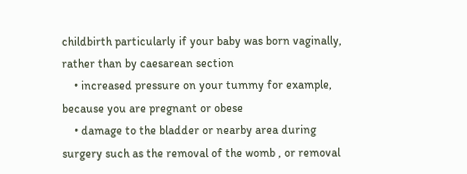childbirth particularly if your baby was born vaginally, rather than by caesarean section
    • increased pressure on your tummy for example, because you are pregnant or obese
    • damage to the bladder or nearby area during surgery such as the removal of the womb , or removal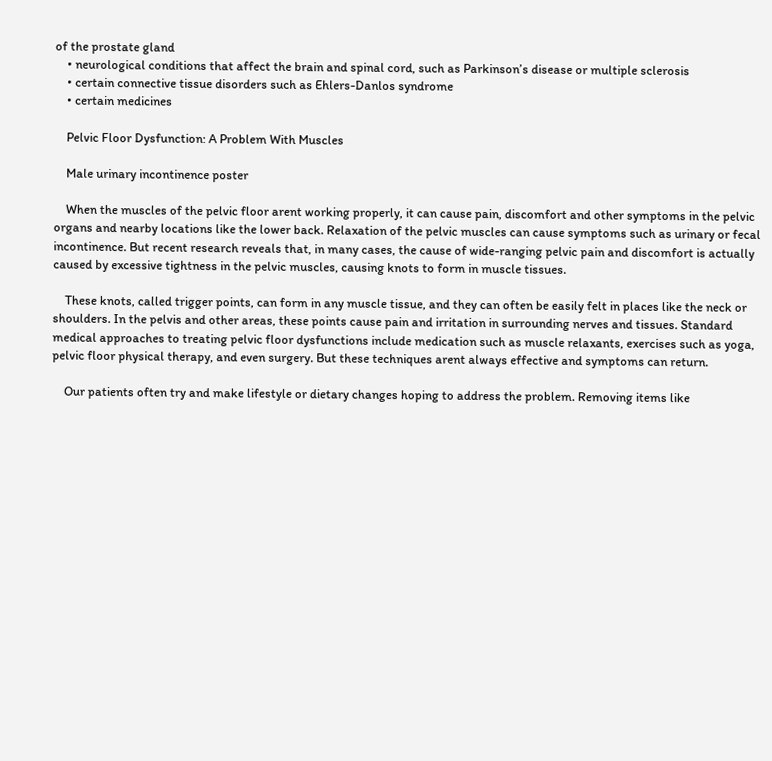of the prostate gland
    • neurological conditions that affect the brain and spinal cord, such as Parkinson’s disease or multiple sclerosis
    • certain connective tissue disorders such as Ehlers-Danlos syndrome
    • certain medicines

    Pelvic Floor Dysfunction: A Problem With Muscles

    Male urinary incontinence poster

    When the muscles of the pelvic floor arent working properly, it can cause pain, discomfort and other symptoms in the pelvic organs and nearby locations like the lower back. Relaxation of the pelvic muscles can cause symptoms such as urinary or fecal incontinence. But recent research reveals that, in many cases, the cause of wide-ranging pelvic pain and discomfort is actually caused by excessive tightness in the pelvic muscles, causing knots to form in muscle tissues.

    These knots, called trigger points, can form in any muscle tissue, and they can often be easily felt in places like the neck or shoulders. In the pelvis and other areas, these points cause pain and irritation in surrounding nerves and tissues. Standard medical approaches to treating pelvic floor dysfunctions include medication such as muscle relaxants, exercises such as yoga, pelvic floor physical therapy, and even surgery. But these techniques arent always effective and symptoms can return.

    Our patients often try and make lifestyle or dietary changes hoping to address the problem. Removing items like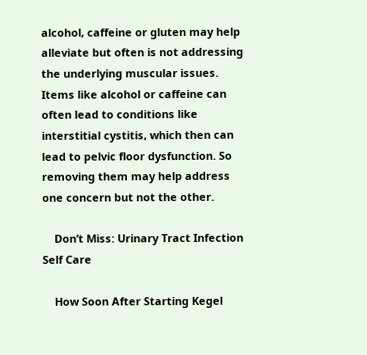alcohol, caffeine or gluten may help alleviate but often is not addressing the underlying muscular issues. Items like alcohol or caffeine can often lead to conditions like interstitial cystitis, which then can lead to pelvic floor dysfunction. So removing them may help address one concern but not the other.

    Don’t Miss: Urinary Tract Infection Self Care

    How Soon After Starting Kegel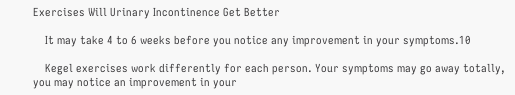Exercises Will Urinary Incontinence Get Better

    It may take 4 to 6 weeks before you notice any improvement in your symptoms.10

    Kegel exercises work differently for each person. Your symptoms may go away totally, you may notice an improvement in your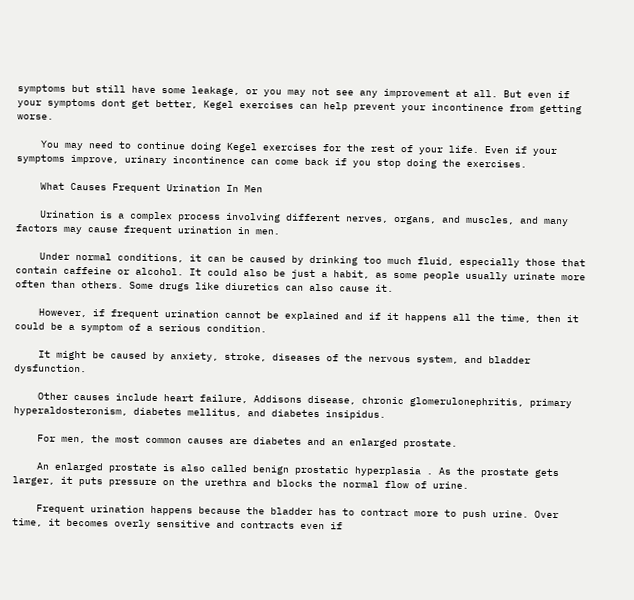symptoms but still have some leakage, or you may not see any improvement at all. But even if your symptoms dont get better, Kegel exercises can help prevent your incontinence from getting worse.

    You may need to continue doing Kegel exercises for the rest of your life. Even if your symptoms improve, urinary incontinence can come back if you stop doing the exercises.

    What Causes Frequent Urination In Men

    Urination is a complex process involving different nerves, organs, and muscles, and many factors may cause frequent urination in men.

    Under normal conditions, it can be caused by drinking too much fluid, especially those that contain caffeine or alcohol. It could also be just a habit, as some people usually urinate more often than others. Some drugs like diuretics can also cause it.

    However, if frequent urination cannot be explained and if it happens all the time, then it could be a symptom of a serious condition.

    It might be caused by anxiety, stroke, diseases of the nervous system, and bladder dysfunction.

    Other causes include heart failure, Addisons disease, chronic glomerulonephritis, primary hyperaldosteronism, diabetes mellitus, and diabetes insipidus.

    For men, the most common causes are diabetes and an enlarged prostate.

    An enlarged prostate is also called benign prostatic hyperplasia . As the prostate gets larger, it puts pressure on the urethra and blocks the normal flow of urine.

    Frequent urination happens because the bladder has to contract more to push urine. Over time, it becomes overly sensitive and contracts even if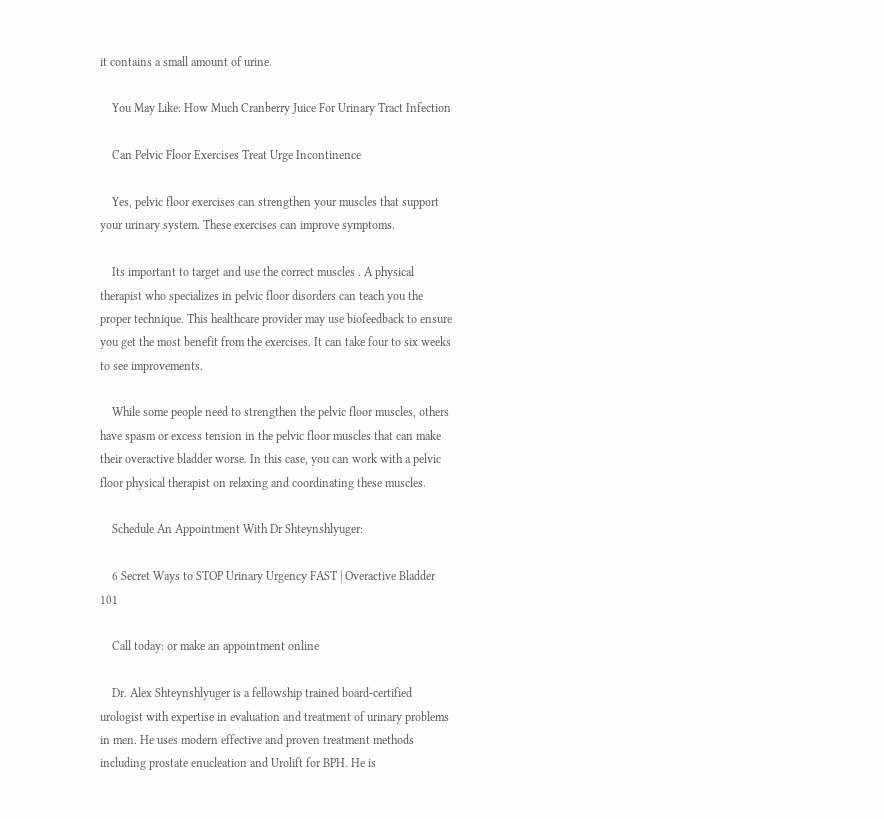it contains a small amount of urine.

    You May Like: How Much Cranberry Juice For Urinary Tract Infection

    Can Pelvic Floor Exercises Treat Urge Incontinence

    Yes, pelvic floor exercises can strengthen your muscles that support your urinary system. These exercises can improve symptoms.

    Its important to target and use the correct muscles . A physical therapist who specializes in pelvic floor disorders can teach you the proper technique. This healthcare provider may use biofeedback to ensure you get the most benefit from the exercises. It can take four to six weeks to see improvements.

    While some people need to strengthen the pelvic floor muscles, others have spasm or excess tension in the pelvic floor muscles that can make their overactive bladder worse. In this case, you can work with a pelvic floor physical therapist on relaxing and coordinating these muscles.

    Schedule An Appointment With Dr Shteynshlyuger:

    6 Secret Ways to STOP Urinary Urgency FAST | Overactive Bladder 101

    Call today: or make an appointment online

    Dr. Alex Shteynshlyuger is a fellowship trained board-certified urologist with expertise in evaluation and treatment of urinary problems in men. He uses modern effective and proven treatment methods including prostate enucleation and Urolift for BPH. He is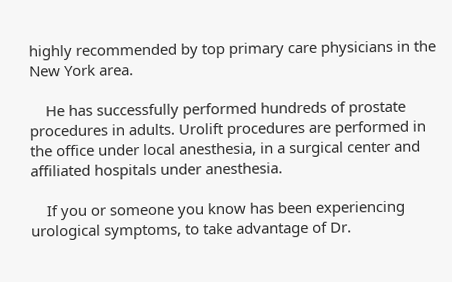highly recommended by top primary care physicians in the New York area.

    He has successfully performed hundreds of prostate procedures in adults. Urolift procedures are performed in the office under local anesthesia, in a surgical center and affiliated hospitals under anesthesia.

    If you or someone you know has been experiencing urological symptoms, to take advantage of Dr.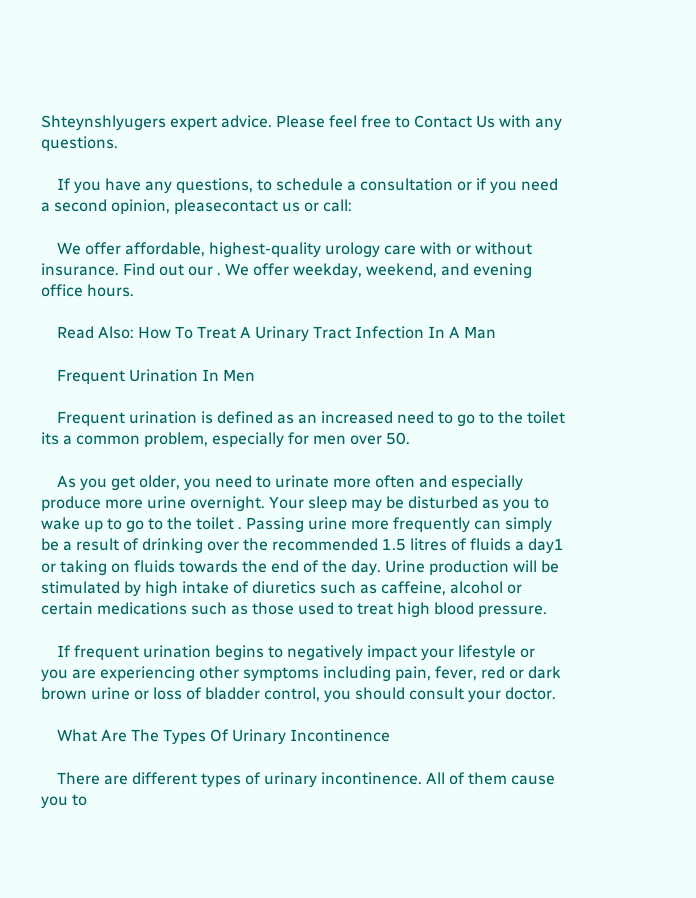Shteynshlyugers expert advice. Please feel free to Contact Us with any questions.

    If you have any questions, to schedule a consultation or if you need a second opinion, pleasecontact us or call:

    We offer affordable, highest-quality urology care with or without insurance. Find out our . We offer weekday, weekend, and evening office hours.

    Read Also: How To Treat A Urinary Tract Infection In A Man

    Frequent Urination In Men

    Frequent urination is defined as an increased need to go to the toilet its a common problem, especially for men over 50.

    As you get older, you need to urinate more often and especially produce more urine overnight. Your sleep may be disturbed as you to wake up to go to the toilet . Passing urine more frequently can simply be a result of drinking over the recommended 1.5 litres of fluids a day1 or taking on fluids towards the end of the day. Urine production will be stimulated by high intake of diuretics such as caffeine, alcohol or certain medications such as those used to treat high blood pressure.

    If frequent urination begins to negatively impact your lifestyle or you are experiencing other symptoms including pain, fever, red or dark brown urine or loss of bladder control, you should consult your doctor.

    What Are The Types Of Urinary Incontinence

    There are different types of urinary incontinence. All of them cause you to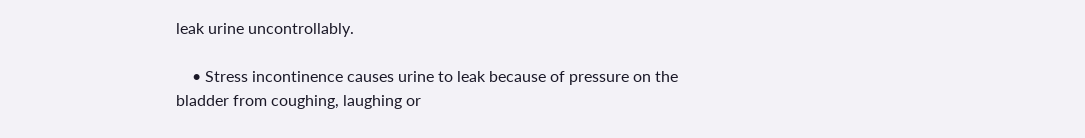leak urine uncontrollably.

    • Stress incontinence causes urine to leak because of pressure on the bladder from coughing, laughing or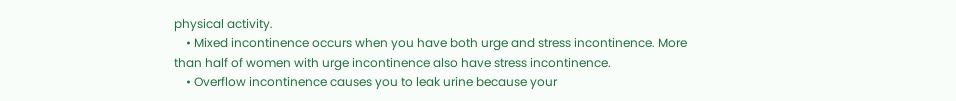physical activity.
    • Mixed incontinence occurs when you have both urge and stress incontinence. More than half of women with urge incontinence also have stress incontinence.
    • Overflow incontinence causes you to leak urine because your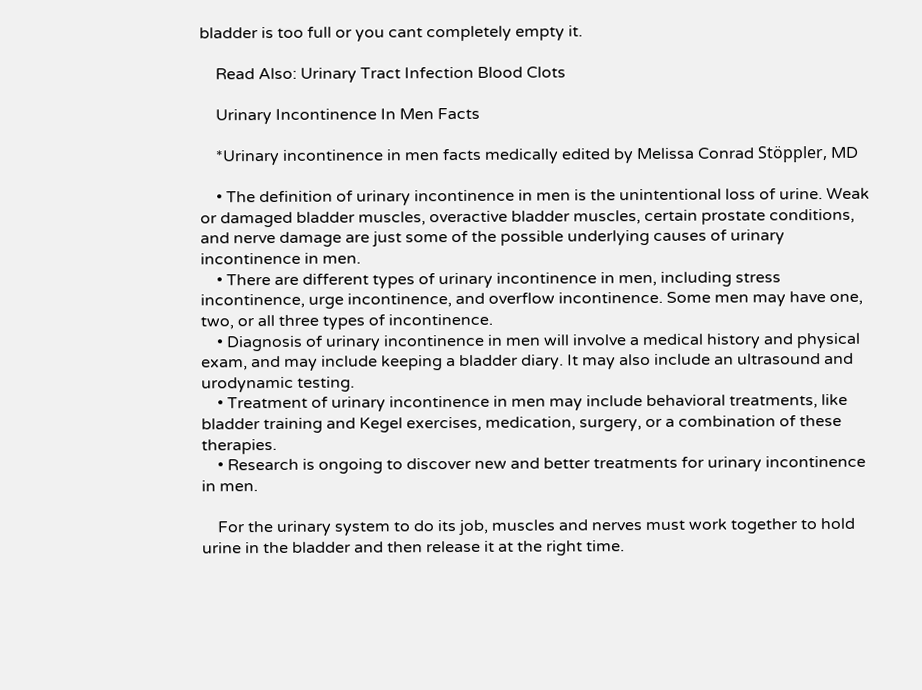bladder is too full or you cant completely empty it.

    Read Also: Urinary Tract Infection Blood Clots

    Urinary Incontinence In Men Facts

    *Urinary incontinence in men facts medically edited by Melissa Conrad Stöppler, MD

    • The definition of urinary incontinence in men is the unintentional loss of urine. Weak or damaged bladder muscles, overactive bladder muscles, certain prostate conditions, and nerve damage are just some of the possible underlying causes of urinary incontinence in men.
    • There are different types of urinary incontinence in men, including stress incontinence, urge incontinence, and overflow incontinence. Some men may have one, two, or all three types of incontinence.
    • Diagnosis of urinary incontinence in men will involve a medical history and physical exam, and may include keeping a bladder diary. It may also include an ultrasound and urodynamic testing.
    • Treatment of urinary incontinence in men may include behavioral treatments, like bladder training and Kegel exercises, medication, surgery, or a combination of these therapies.
    • Research is ongoing to discover new and better treatments for urinary incontinence in men.

    For the urinary system to do its job, muscles and nerves must work together to hold urine in the bladder and then release it at the right time.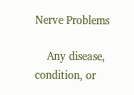Nerve Problems

    Any disease, condition, or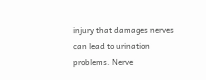injury that damages nerves can lead to urination problems. Nerve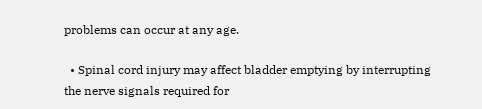problems can occur at any age.

  • Spinal cord injury may affect bladder emptying by interrupting the nerve signals required for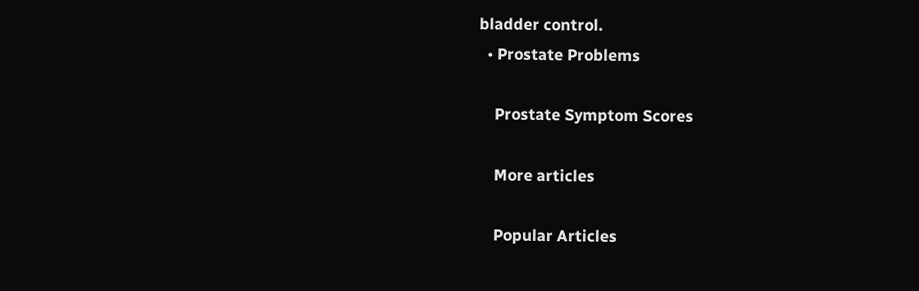bladder control.
  • Prostate Problems

    Prostate Symptom Scores

    More articles

    Popular Articles